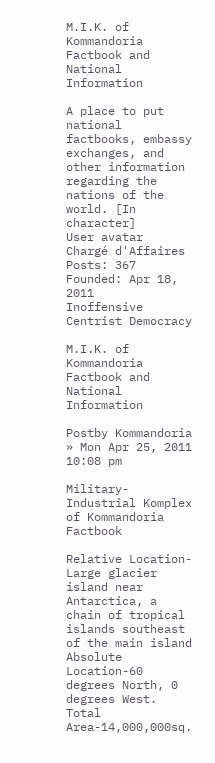M.I.K. of Kommandoria Factbook and National Information

A place to put national factbooks, embassy exchanges, and other information regarding the nations of the world. [In character]
User avatar
Chargé d'Affaires
Posts: 367
Founded: Apr 18, 2011
Inoffensive Centrist Democracy

M.I.K. of Kommandoria Factbook and National Information

Postby Kommandoria » Mon Apr 25, 2011 10:08 pm

Military-Industrial Komplex of Kommandoria Factbook

Relative Location-Large glacier island near Antarctica, a chain of tropical islands southeast of the main island
Absolute Location-60 degrees North, 0 degrees West.
Total Area-14,000,000sq.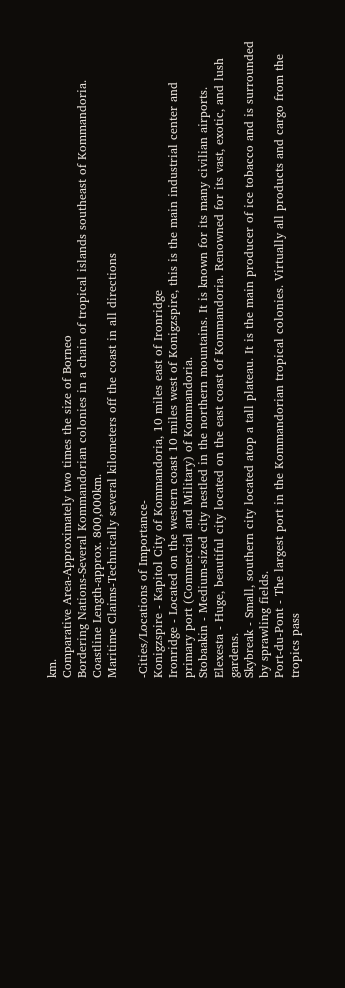km.
Comparative Area-Approximately two times the size of Borneo
Bordering Nations-Several Kommandorian colonies in a chain of tropical islands southeast of Kommandoria.
Coastline Length-approx. 800,000km.
Maritime Claims-Technically several kilometers off the coast in all directions

-Cities/Locations of Importance-
Konigzspire - Kapitol City of Kommandoria, 10 miles east of Ironridge
Ironridge - Located on the western coast 10 miles west of Konigzspire, this is the main industrial center and primary port (Commercial and Military) of Kommandoria.
Stobaakin - Medium-sized city nestled in the northern mountains. It is known for its many civilian airports.
Elexesta - Huge, beautiful city located on the east coast of Kommandoria. Renowned for its vast, exotic, and lush gardens.
Skybreak - Small, southern city located atop a tall plateau. It is the main producer of ice tobacco and is surrounded by sprawling fields.
Port-du-Pont - The largest port in the Kommandorian tropical colonies. Virtually all products and cargo from the tropics pass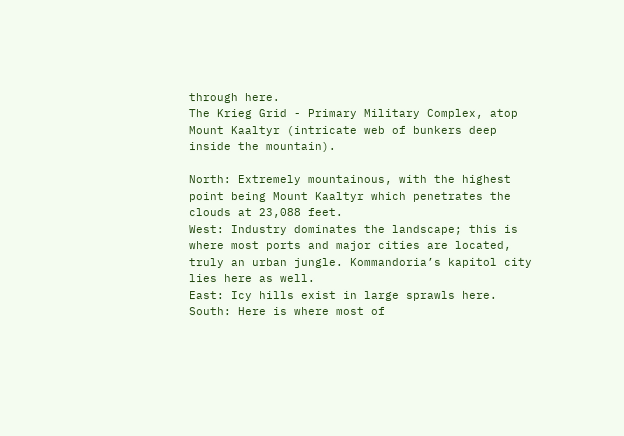through here.
The Krieg Grid - Primary Military Complex, atop Mount Kaaltyr (intricate web of bunkers deep inside the mountain).

North: Extremely mountainous, with the highest point being Mount Kaaltyr which penetrates the clouds at 23,088 feet.
West: Industry dominates the landscape; this is where most ports and major cities are located, truly an urban jungle. Kommandoria’s kapitol city lies here as well.
East: Icy hills exist in large sprawls here.
South: Here is where most of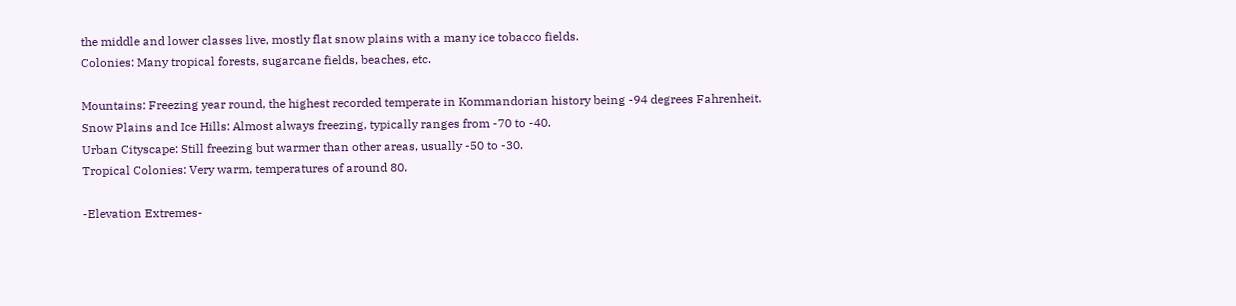the middle and lower classes live, mostly flat snow plains with a many ice tobacco fields.
Colonies: Many tropical forests, sugarcane fields, beaches, etc.

Mountains: Freezing year round, the highest recorded temperate in Kommandorian history being -94 degrees Fahrenheit.
Snow Plains and Ice Hills: Almost always freezing, typically ranges from -70 to -40.
Urban Cityscape: Still freezing but warmer than other areas, usually -50 to -30.
Tropical Colonies: Very warm, temperatures of around 80.

-Elevation Extremes-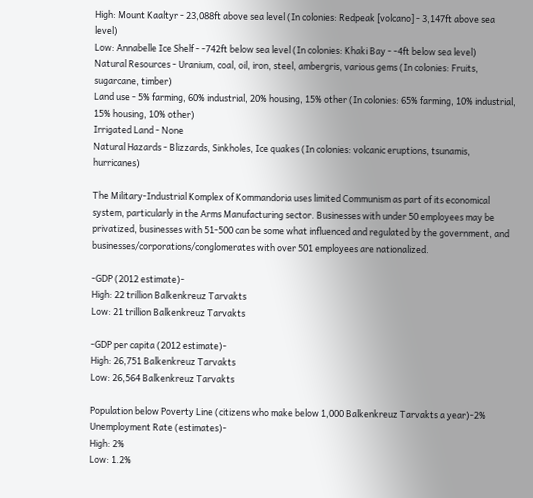High: Mount Kaaltyr - 23,088ft above sea level (In colonies: Redpeak [volcano] - 3,147ft above sea level)
Low: Annabelle Ice Shelf - -742ft below sea level (In colonies: Khaki Bay - -4ft below sea level)
Natural Resources - Uranium, coal, oil, iron, steel, ambergris, various gems (In colonies: Fruits, sugarcane, timber)
Land use - 5% farming, 60% industrial, 20% housing, 15% other (In colonies: 65% farming, 10% industrial, 15% housing, 10% other)
Irrigated Land - None
Natural Hazards - Blizzards, Sinkholes, Ice quakes (In colonies: volcanic eruptions, tsunamis, hurricanes)

The Military-Industrial Komplex of Kommandoria uses limited Communism as part of its economical system, particularly in the Arms Manufacturing sector. Businesses with under 50 employees may be privatized, businesses with 51-500 can be some what influenced and regulated by the government, and businesses/corporations/conglomerates with over 501 employees are nationalized.

-GDP (2012 estimate)-
High: 22 trillion Balkenkreuz Tarvakts
Low: 21 trillion Balkenkreuz Tarvakts

-GDP per capita (2012 estimate)-
High: 26,751 Balkenkreuz Tarvakts
Low: 26,564 Balkenkreuz Tarvakts

Population below Poverty Line (citizens who make below 1,000 Balkenkreuz Tarvakts a year)-2%
Unemployment Rate (estimates)-
High: 2%
Low: 1.2%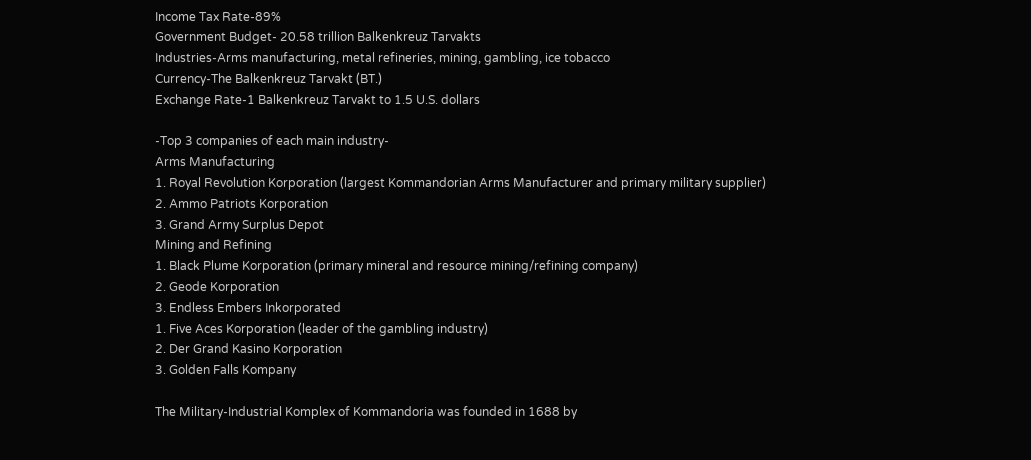Income Tax Rate-89%
Government Budget- 20.58 trillion Balkenkreuz Tarvakts
Industries-Arms manufacturing, metal refineries, mining, gambling, ice tobacco
Currency-The Balkenkreuz Tarvakt (BT.)
Exchange Rate-1 Balkenkreuz Tarvakt to 1.5 U.S. dollars

-Top 3 companies of each main industry-
Arms Manufacturing
1. Royal Revolution Korporation (largest Kommandorian Arms Manufacturer and primary military supplier)
2. Ammo Patriots Korporation
3. Grand Army Surplus Depot
Mining and Refining
1. Black Plume Korporation (primary mineral and resource mining/refining company)
2. Geode Korporation
3. Endless Embers Inkorporated
1. Five Aces Korporation (leader of the gambling industry)
2. Der Grand Kasino Korporation
3. Golden Falls Kompany

The Military-Industrial Komplex of Kommandoria was founded in 1688 by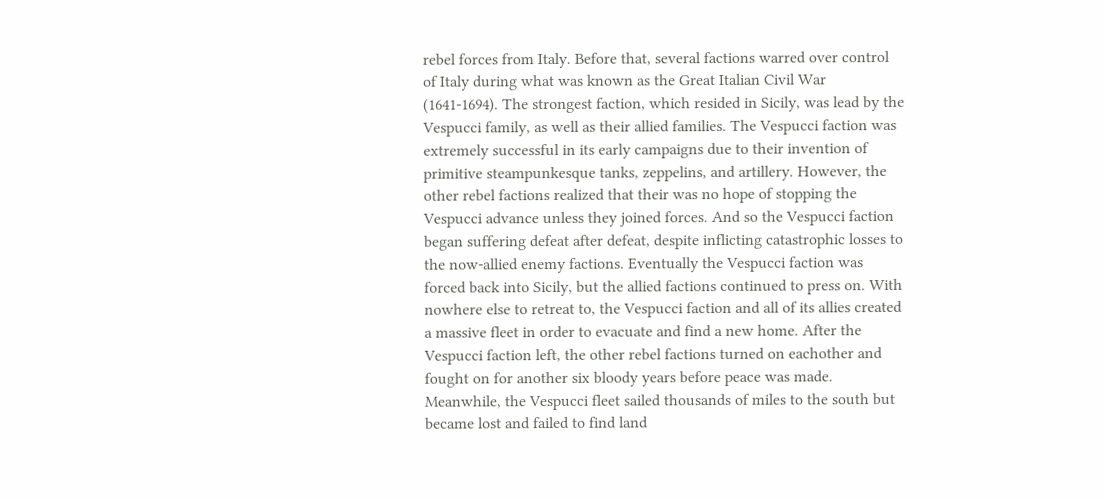rebel forces from Italy. Before that, several factions warred over control of Italy during what was known as the Great Italian Civil War (1641-1694). The strongest faction, which resided in Sicily, was lead by the Vespucci family, as well as their allied families. The Vespucci faction was extremely successful in its early campaigns due to their invention of primitive steampunkesque tanks, zeppelins, and artillery. However, the other rebel factions realized that their was no hope of stopping the Vespucci advance unless they joined forces. And so the Vespucci faction began suffering defeat after defeat, despite inflicting catastrophic losses to the now-allied enemy factions. Eventually the Vespucci faction was forced back into Sicily, but the allied factions continued to press on. With nowhere else to retreat to, the Vespucci faction and all of its allies created a massive fleet in order to evacuate and find a new home. After the Vespucci faction left, the other rebel factions turned on eachother and fought on for another six bloody years before peace was made. Meanwhile, the Vespucci fleet sailed thousands of miles to the south but became lost and failed to find land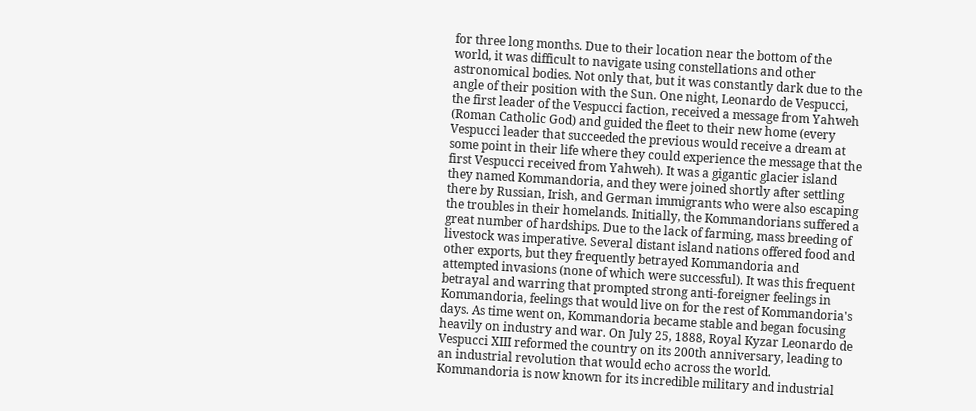for three long months. Due to their location near the bottom of the world, it was difficult to navigate using constellations and other astronomical bodies. Not only that, but it was constantly dark due to the angle of their position with the Sun. One night, Leonardo de Vespucci, the first leader of the Vespucci faction, received a message from Yahweh (Roman Catholic God) and guided the fleet to their new home (every Vespucci leader that succeeded the previous would receive a dream at some point in their life where they could experience the message that the first Vespucci received from Yahweh). It was a gigantic glacier island they named Kommandoria, and they were joined shortly after settling there by Russian, Irish, and German immigrants who were also escaping the troubles in their homelands. Initially, the Kommandorians suffered a great number of hardships. Due to the lack of farming, mass breeding of livestock was imperative. Several distant island nations offered food and other exports, but they frequently betrayed Kommandoria and attempted invasions (none of which were successful). It was this frequent betrayal and warring that prompted strong anti-foreigner feelings in Kommandoria, feelings that would live on for the rest of Kommandoria's days. As time went on, Kommandoria became stable and began focusing heavily on industry and war. On July 25, 1888, Royal Kyzar Leonardo de Vespucci XIII reformed the country on its 200th anniversary, leading to an industrial revolution that would echo across the world. Kommandoria is now known for its incredible military and industrial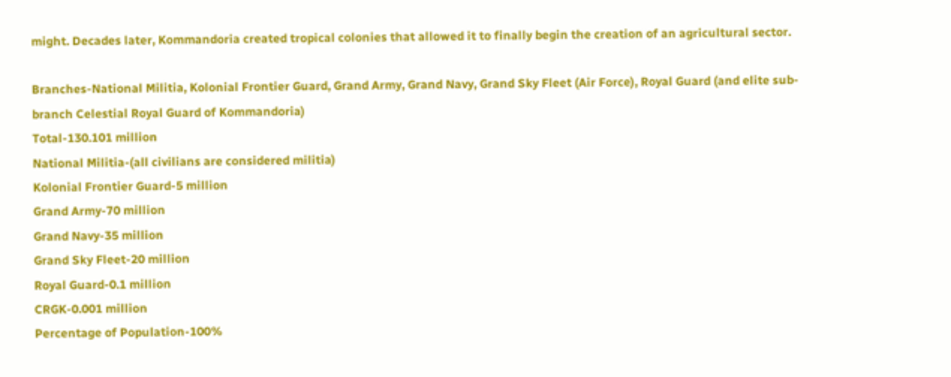might. Decades later, Kommandoria created tropical colonies that allowed it to finally begin the creation of an agricultural sector.

Branches-National Militia, Kolonial Frontier Guard, Grand Army, Grand Navy, Grand Sky Fleet (Air Force), Royal Guard (and elite sub-branch Celestial Royal Guard of Kommandoria)
Total-130.101 million
National Militia-(all civilians are considered militia)
Kolonial Frontier Guard-5 million
Grand Army-70 million
Grand Navy-35 million
Grand Sky Fleet-20 million
Royal Guard-0.1 million
CRGK-0.001 million
Percentage of Population-100%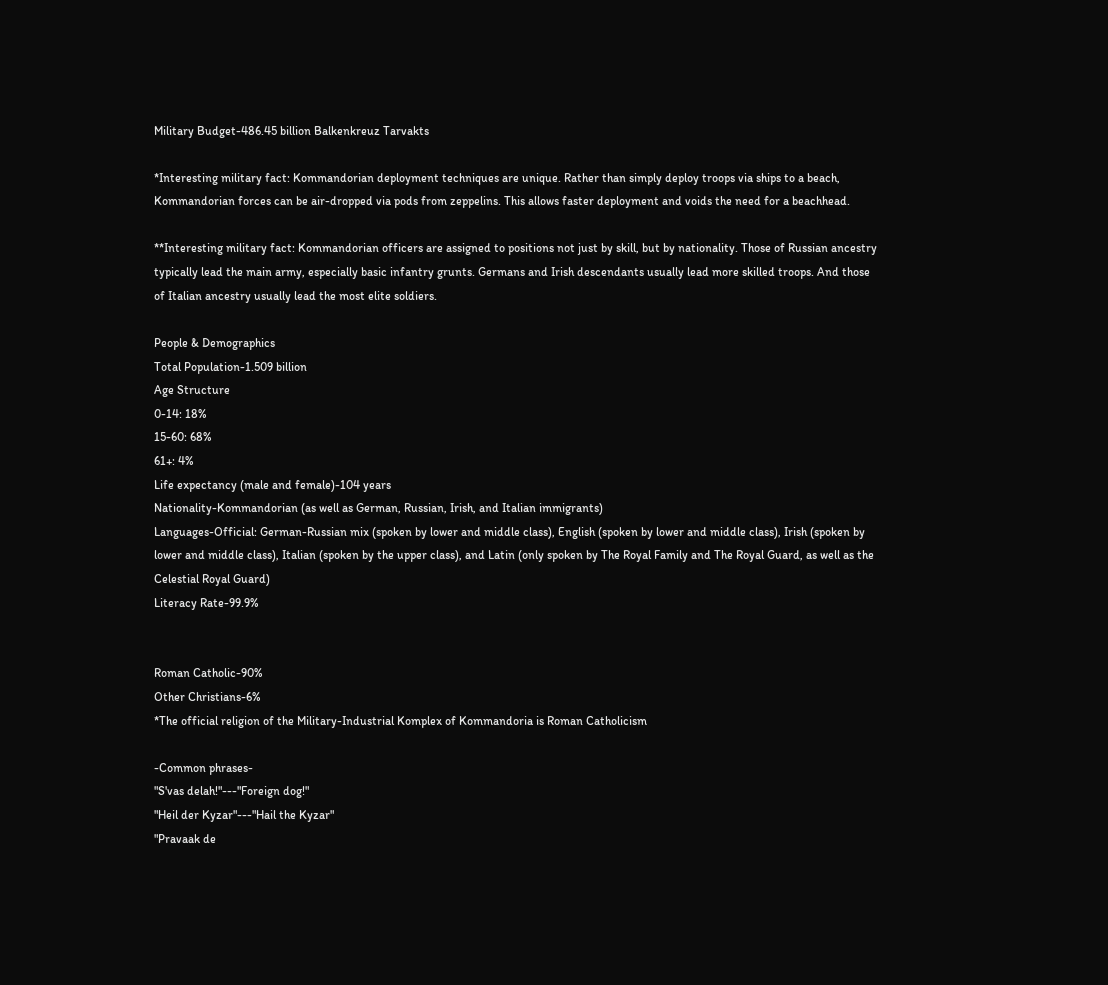Military Budget-486.45 billion Balkenkreuz Tarvakts

*Interesting military fact: Kommandorian deployment techniques are unique. Rather than simply deploy troops via ships to a beach, Kommandorian forces can be air-dropped via pods from zeppelins. This allows faster deployment and voids the need for a beachhead.

**Interesting military fact: Kommandorian officers are assigned to positions not just by skill, but by nationality. Those of Russian ancestry typically lead the main army, especially basic infantry grunts. Germans and Irish descendants usually lead more skilled troops. And those of Italian ancestry usually lead the most elite soldiers.

People & Demographics
Total Population-1.509 billion
Age Structure
0-14: 18%
15-60: 68%
61+: 4%
Life expectancy (male and female)-104 years
Nationality-Kommandorian (as well as German, Russian, Irish, and Italian immigrants)
Languages-Official: German-Russian mix (spoken by lower and middle class), English (spoken by lower and middle class), Irish (spoken by lower and middle class), Italian (spoken by the upper class), and Latin (only spoken by The Royal Family and The Royal Guard, as well as the Celestial Royal Guard)
Literacy Rate-99.9%


Roman Catholic-90%
Other Christians-6%
*The official religion of the Military-Industrial Komplex of Kommandoria is Roman Catholicism

-Common phrases-
"S'vas delah!"---"Foreign dog!"
"Heil der Kyzar"---"Hail the Kyzar"
"Pravaak de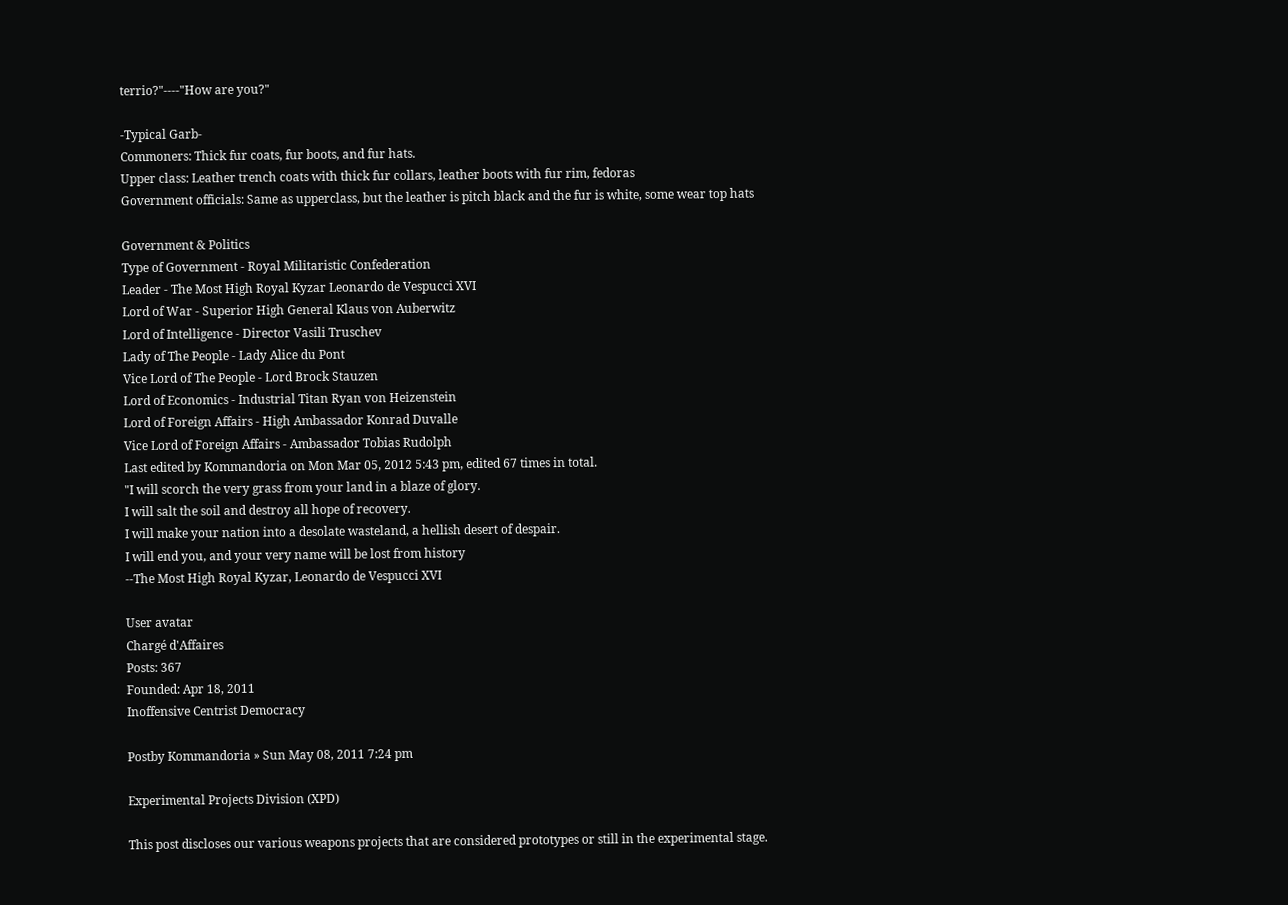terrio?"----"How are you?"

-Typical Garb-
Commoners: Thick fur coats, fur boots, and fur hats.
Upper class: Leather trench coats with thick fur collars, leather boots with fur rim, fedoras
Government officials: Same as upperclass, but the leather is pitch black and the fur is white, some wear top hats

Government & Politics
Type of Government - Royal Militaristic Confederation
Leader - The Most High Royal Kyzar Leonardo de Vespucci XVI
Lord of War - Superior High General Klaus von Auberwitz
Lord of Intelligence - Director Vasili Truschev
Lady of The People - Lady Alice du Pont
Vice Lord of The People - Lord Brock Stauzen
Lord of Economics - Industrial Titan Ryan von Heizenstein
Lord of Foreign Affairs - High Ambassador Konrad Duvalle
Vice Lord of Foreign Affairs - Ambassador Tobias Rudolph
Last edited by Kommandoria on Mon Mar 05, 2012 5:43 pm, edited 67 times in total.
"I will scorch the very grass from your land in a blaze of glory.
I will salt the soil and destroy all hope of recovery.
I will make your nation into a desolate wasteland, a hellish desert of despair.
I will end you, and your very name will be lost from history
--The Most High Royal Kyzar, Leonardo de Vespucci XVI

User avatar
Chargé d'Affaires
Posts: 367
Founded: Apr 18, 2011
Inoffensive Centrist Democracy

Postby Kommandoria » Sun May 08, 2011 7:24 pm

Experimental Projects Division (XPD)

This post discloses our various weapons projects that are considered prototypes or still in the experimental stage.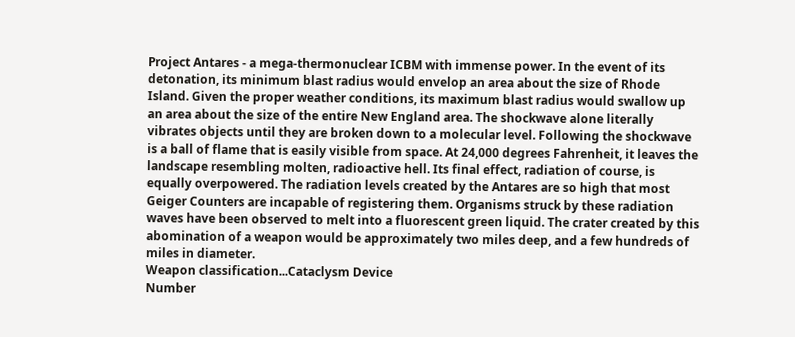Project Antares - a mega-thermonuclear ICBM with immense power. In the event of its detonation, its minimum blast radius would envelop an area about the size of Rhode Island. Given the proper weather conditions, its maximum blast radius would swallow up an area about the size of the entire New England area. The shockwave alone literally vibrates objects until they are broken down to a molecular level. Following the shockwave is a ball of flame that is easily visible from space. At 24,000 degrees Fahrenheit, it leaves the landscape resembling molten, radioactive hell. Its final effect, radiation of course, is equally overpowered. The radiation levels created by the Antares are so high that most Geiger Counters are incapable of registering them. Organisms struck by these radiation waves have been observed to melt into a fluorescent green liquid. The crater created by this abomination of a weapon would be approximately two miles deep, and a few hundreds of miles in diameter.
Weapon classification...Cataclysm Device
Number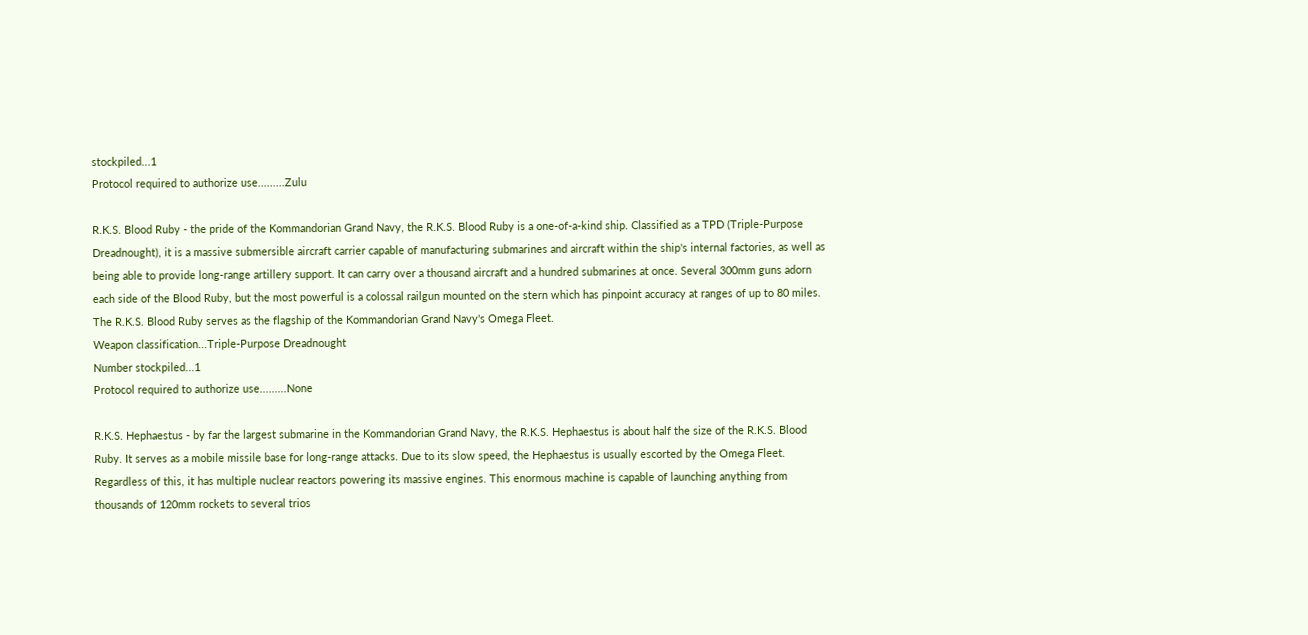stockpiled...1
Protocol required to authorize use.........Zulu

R.K.S. Blood Ruby - the pride of the Kommandorian Grand Navy, the R.K.S. Blood Ruby is a one-of-a-kind ship. Classified as a TPD (Triple-Purpose Dreadnought), it is a massive submersible aircraft carrier capable of manufacturing submarines and aircraft within the ship's internal factories, as well as being able to provide long-range artillery support. It can carry over a thousand aircraft and a hundred submarines at once. Several 300mm guns adorn each side of the Blood Ruby, but the most powerful is a colossal railgun mounted on the stern which has pinpoint accuracy at ranges of up to 80 miles. The R.K.S. Blood Ruby serves as the flagship of the Kommandorian Grand Navy's Omega Fleet.
Weapon classification...Triple-Purpose Dreadnought
Number stockpiled...1
Protocol required to authorize use.........None

R.K.S. Hephaestus - by far the largest submarine in the Kommandorian Grand Navy, the R.K.S. Hephaestus is about half the size of the R.K.S. Blood Ruby. It serves as a mobile missile base for long-range attacks. Due to its slow speed, the Hephaestus is usually escorted by the Omega Fleet. Regardless of this, it has multiple nuclear reactors powering its massive engines. This enormous machine is capable of launching anything from thousands of 120mm rockets to several trios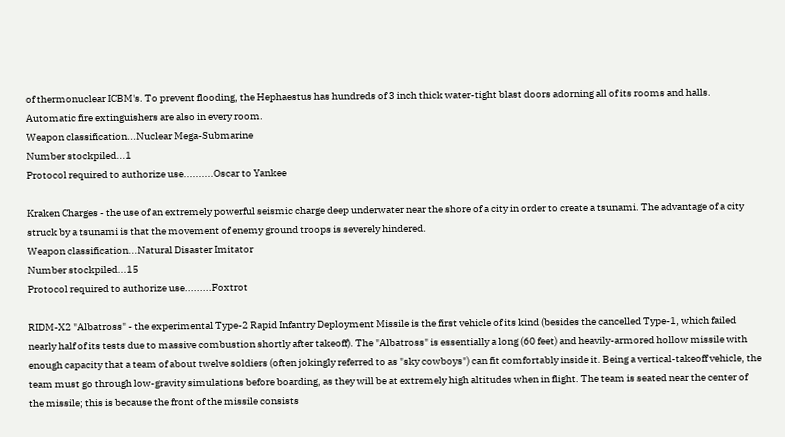of thermonuclear ICBM's. To prevent flooding, the Hephaestus has hundreds of 3 inch thick water-tight blast doors adorning all of its rooms and halls. Automatic fire extinguishers are also in every room.
Weapon classification...Nuclear Mega-Submarine
Number stockpiled...1
Protocol required to authorize use..........Oscar to Yankee

Kraken Charges - the use of an extremely powerful seismic charge deep underwater near the shore of a city in order to create a tsunami. The advantage of a city struck by a tsunami is that the movement of enemy ground troops is severely hindered.
Weapon classification...Natural Disaster Imitator
Number stockpiled...15
Protocol required to authorize use.........Foxtrot

RIDM-X2 "Albatross" - the experimental Type-2 Rapid Infantry Deployment Missile is the first vehicle of its kind (besides the cancelled Type-1, which failed nearly half of its tests due to massive combustion shortly after takeoff). The "Albatross" is essentially a long (60 feet) and heavily-armored hollow missile with enough capacity that a team of about twelve soldiers (often jokingly referred to as "sky cowboys") can fit comfortably inside it. Being a vertical-takeoff vehicle, the team must go through low-gravity simulations before boarding, as they will be at extremely high altitudes when in flight. The team is seated near the center of the missile; this is because the front of the missile consists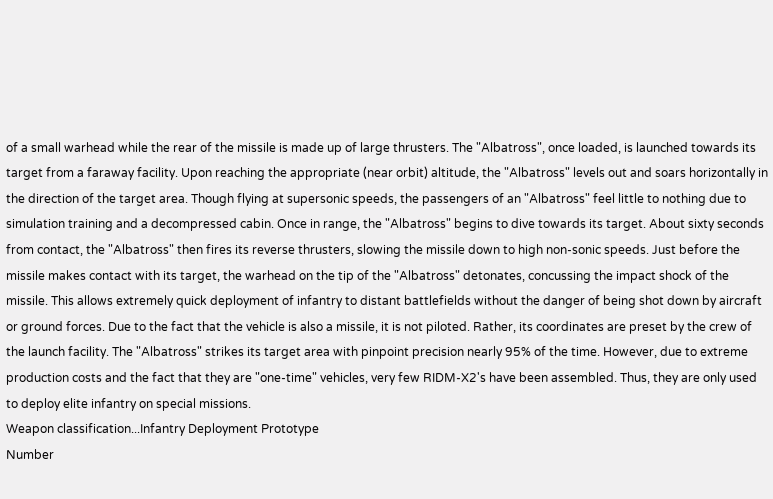of a small warhead while the rear of the missile is made up of large thrusters. The "Albatross", once loaded, is launched towards its target from a faraway facility. Upon reaching the appropriate (near orbit) altitude, the "Albatross" levels out and soars horizontally in the direction of the target area. Though flying at supersonic speeds, the passengers of an "Albatross" feel little to nothing due to simulation training and a decompressed cabin. Once in range, the "Albatross" begins to dive towards its target. About sixty seconds from contact, the "Albatross" then fires its reverse thrusters, slowing the missile down to high non-sonic speeds. Just before the missile makes contact with its target, the warhead on the tip of the "Albatross" detonates, concussing the impact shock of the missile. This allows extremely quick deployment of infantry to distant battlefields without the danger of being shot down by aircraft or ground forces. Due to the fact that the vehicle is also a missile, it is not piloted. Rather, its coordinates are preset by the crew of the launch facility. The "Albatross" strikes its target area with pinpoint precision nearly 95% of the time. However, due to extreme production costs and the fact that they are "one-time" vehicles, very few RIDM-X2's have been assembled. Thus, they are only used to deploy elite infantry on special missions.
Weapon classification...Infantry Deployment Prototype
Number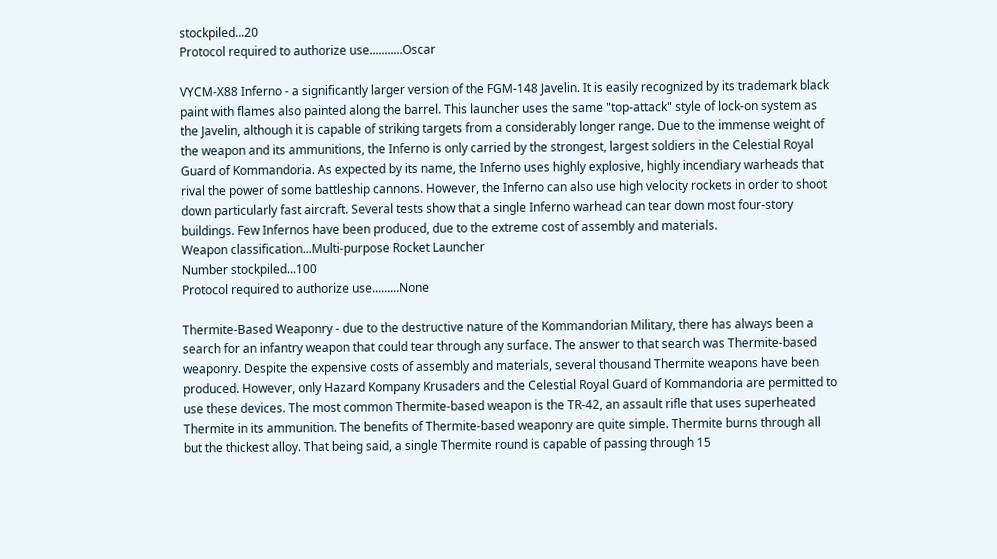stockpiled...20
Protocol required to authorize use...........Oscar

VYCM-X88 Inferno - a significantly larger version of the FGM-148 Javelin. It is easily recognized by its trademark black paint with flames also painted along the barrel. This launcher uses the same "top-attack" style of lock-on system as the Javelin, although it is capable of striking targets from a considerably longer range. Due to the immense weight of the weapon and its ammunitions, the Inferno is only carried by the strongest, largest soldiers in the Celestial Royal Guard of Kommandoria. As expected by its name, the Inferno uses highly explosive, highly incendiary warheads that rival the power of some battleship cannons. However, the Inferno can also use high velocity rockets in order to shoot down particularly fast aircraft. Several tests show that a single Inferno warhead can tear down most four-story buildings. Few Infernos have been produced, due to the extreme cost of assembly and materials.
Weapon classification...Multi-purpose Rocket Launcher
Number stockpiled...100
Protocol required to authorize use.........None

Thermite-Based Weaponry - due to the destructive nature of the Kommandorian Military, there has always been a search for an infantry weapon that could tear through any surface. The answer to that search was Thermite-based weaponry. Despite the expensive costs of assembly and materials, several thousand Thermite weapons have been produced. However, only Hazard Kompany Krusaders and the Celestial Royal Guard of Kommandoria are permitted to use these devices. The most common Thermite-based weapon is the TR-42, an assault rifle that uses superheated Thermite in its ammunition. The benefits of Thermite-based weaponry are quite simple. Thermite burns through all but the thickest alloy. That being said, a single Thermite round is capable of passing through 15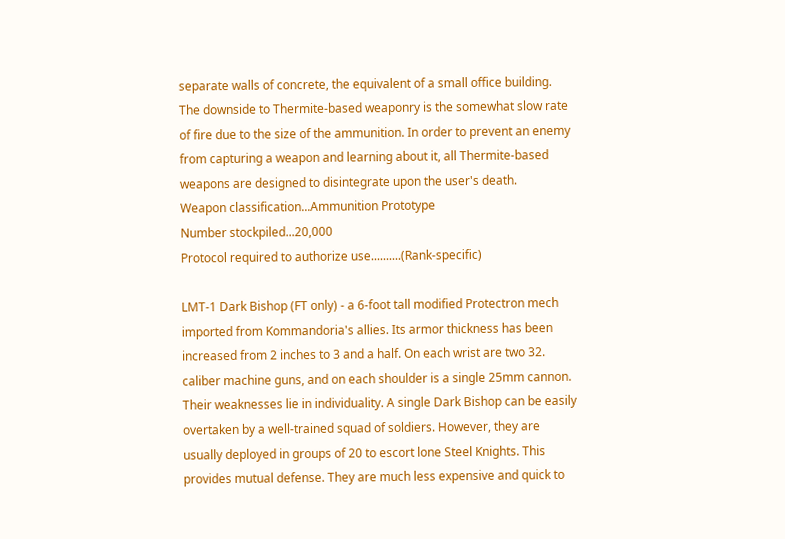separate walls of concrete, the equivalent of a small office building. The downside to Thermite-based weaponry is the somewhat slow rate of fire due to the size of the ammunition. In order to prevent an enemy from capturing a weapon and learning about it, all Thermite-based weapons are designed to disintegrate upon the user's death.
Weapon classification...Ammunition Prototype
Number stockpiled...20,000
Protocol required to authorize use..........(Rank-specific)

LMT-1 Dark Bishop (FT only) - a 6-foot tall modified Protectron mech imported from Kommandoria's allies. Its armor thickness has been increased from 2 inches to 3 and a half. On each wrist are two 32. caliber machine guns, and on each shoulder is a single 25mm cannon. Their weaknesses lie in individuality. A single Dark Bishop can be easily overtaken by a well-trained squad of soldiers. However, they are usually deployed in groups of 20 to escort lone Steel Knights. This provides mutual defense. They are much less expensive and quick to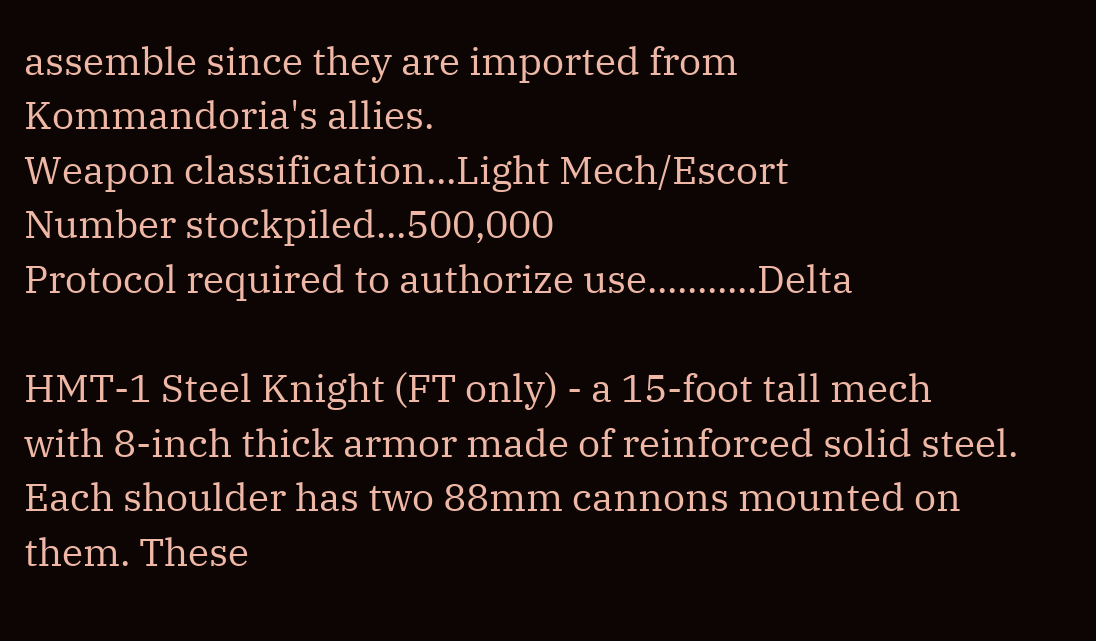assemble since they are imported from Kommandoria's allies.
Weapon classification...Light Mech/Escort
Number stockpiled...500,000
Protocol required to authorize use...........Delta

HMT-1 Steel Knight (FT only) - a 15-foot tall mech with 8-inch thick armor made of reinforced solid steel. Each shoulder has two 88mm cannons mounted on them. These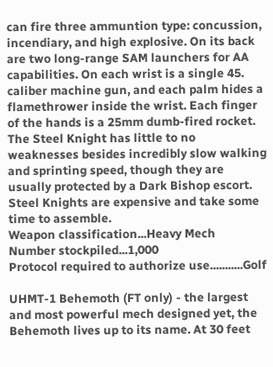can fire three ammuntion type: concussion, incendiary, and high explosive. On its back are two long-range SAM launchers for AA capabilities. On each wrist is a single 45. caliber machine gun, and each palm hides a flamethrower inside the wrist. Each finger of the hands is a 25mm dumb-fired rocket. The Steel Knight has little to no weaknesses besides incredibly slow walking and sprinting speed, though they are usually protected by a Dark Bishop escort. Steel Knights are expensive and take some time to assemble.
Weapon classification...Heavy Mech
Number stockpiled...1,000
Protocol required to authorize use...........Golf

UHMT-1 Behemoth (FT only) - the largest and most powerful mech designed yet, the Behemoth lives up to its name. At 30 feet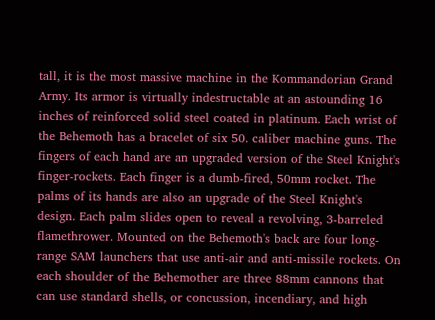tall, it is the most massive machine in the Kommandorian Grand Army. Its armor is virtually indestructable at an astounding 16 inches of reinforced solid steel coated in platinum. Each wrist of the Behemoth has a bracelet of six 50. caliber machine guns. The fingers of each hand are an upgraded version of the Steel Knight's finger-rockets. Each finger is a dumb-fired, 50mm rocket. The palms of its hands are also an upgrade of the Steel Knight's design. Each palm slides open to reveal a revolving, 3-barreled flamethrower. Mounted on the Behemoth's back are four long-range SAM launchers that use anti-air and anti-missile rockets. On each shoulder of the Behemother are three 88mm cannons that can use standard shells, or concussion, incendiary, and high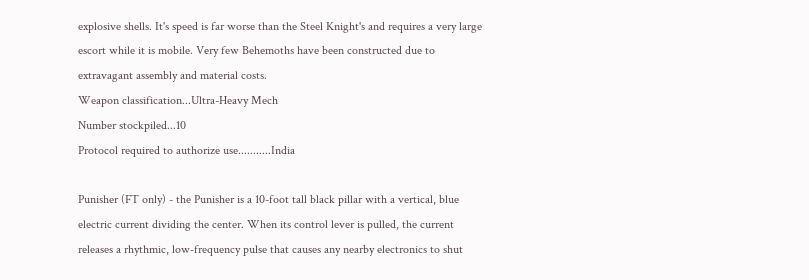explosive shells. It's speed is far worse than the Steel Knight's and requires a very large escort while it is mobile. Very few Behemoths have been constructed due to extravagant assembly and material costs.
Weapon classification...Ultra-Heavy Mech
Number stockpiled...10
Protocol required to authorize use...........India

Punisher (FT only) - the Punisher is a 10-foot tall black pillar with a vertical, blue electric current dividing the center. When its control lever is pulled, the current releases a rhythmic, low-frequency pulse that causes any nearby electronics to shut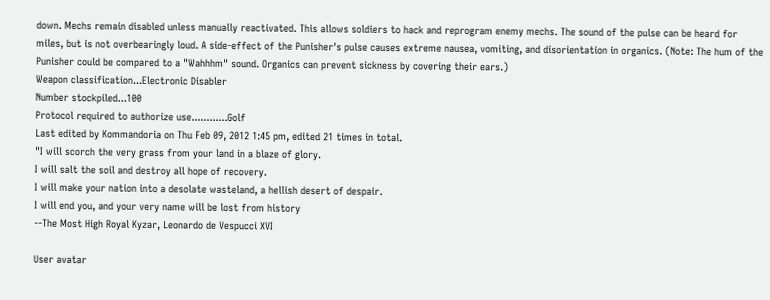down. Mechs remain disabled unless manually reactivated. This allows soldiers to hack and reprogram enemy mechs. The sound of the pulse can be heard for miles, but is not overbearingly loud. A side-effect of the Punisher's pulse causes extreme nausea, vomiting, and disorientation in organics. (Note: The hum of the Punisher could be compared to a "Wahhhm" sound. Organics can prevent sickness by covering their ears.)
Weapon classification...Electronic Disabler
Number stockpiled...100
Protocol required to authorize use............Golf
Last edited by Kommandoria on Thu Feb 09, 2012 1:45 pm, edited 21 times in total.
"I will scorch the very grass from your land in a blaze of glory.
I will salt the soil and destroy all hope of recovery.
I will make your nation into a desolate wasteland, a hellish desert of despair.
I will end you, and your very name will be lost from history
--The Most High Royal Kyzar, Leonardo de Vespucci XVI

User avatar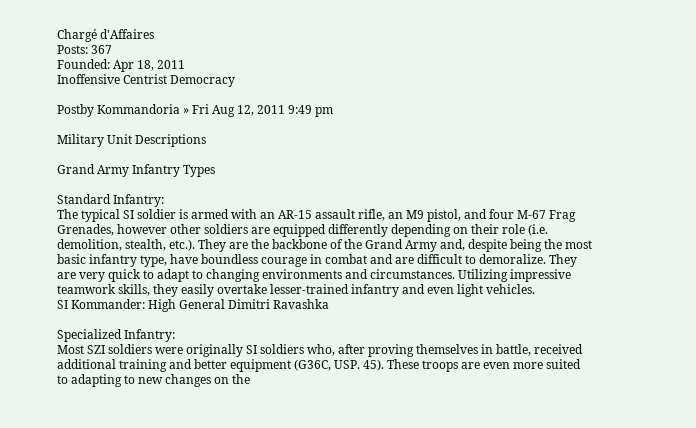Chargé d'Affaires
Posts: 367
Founded: Apr 18, 2011
Inoffensive Centrist Democracy

Postby Kommandoria » Fri Aug 12, 2011 9:49 pm

Military Unit Descriptions

Grand Army Infantry Types

Standard Infantry:
The typical SI soldier is armed with an AR-15 assault rifle, an M9 pistol, and four M-67 Frag Grenades, however other soldiers are equipped differently depending on their role (i.e. demolition, stealth, etc.). They are the backbone of the Grand Army and, despite being the most basic infantry type, have boundless courage in combat and are difficult to demoralize. They are very quick to adapt to changing environments and circumstances. Utilizing impressive teamwork skills, they easily overtake lesser-trained infantry and even light vehicles.
SI Kommander: High General Dimitri Ravashka

Specialized Infantry:
Most SZI soldiers were originally SI soldiers who, after proving themselves in battle, received additional training and better equipment (G36C, USP. 45). These troops are even more suited to adapting to new changes on the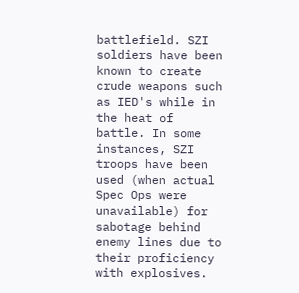battlefield. SZI soldiers have been known to create crude weapons such as IED's while in the heat of battle. In some instances, SZI troops have been used (when actual Spec Ops were unavailable) for sabotage behind enemy lines due to their proficiency with explosives.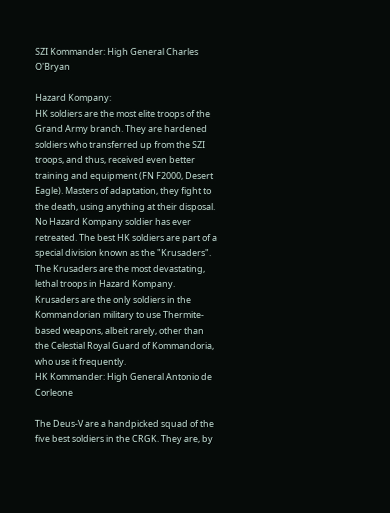SZI Kommander: High General Charles O'Bryan

Hazard Kompany:
HK soldiers are the most elite troops of the Grand Army branch. They are hardened soldiers who transferred up from the SZI troops, and thus, received even better training and equipment (FN F2000, Desert Eagle). Masters of adaptation, they fight to the death, using anything at their disposal. No Hazard Kompany soldier has ever retreated. The best HK soldiers are part of a special division known as the "Krusaders". The Krusaders are the most devastating, lethal troops in Hazard Kompany. Krusaders are the only soldiers in the Kommandorian military to use Thermite-based weapons, albeit rarely, other than the Celestial Royal Guard of Kommandoria, who use it frequently.
HK Kommander: High General Antonio de Corleone

The Deus-V are a handpicked squad of the five best soldiers in the CRGK. They are, by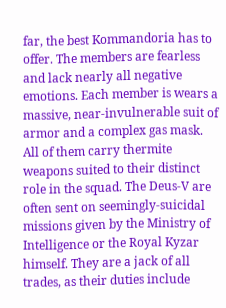far, the best Kommandoria has to offer. The members are fearless and lack nearly all negative emotions. Each member is wears a massive, near-invulnerable suit of armor and a complex gas mask. All of them carry thermite weapons suited to their distinct role in the squad. The Deus-V are often sent on seemingly-suicidal missions given by the Ministry of Intelligence or the Royal Kyzar himself. They are a jack of all trades, as their duties include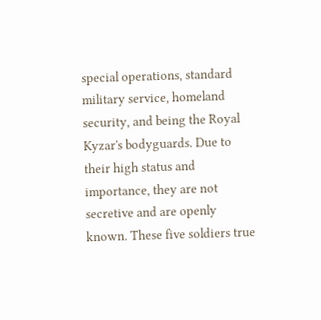special operations, standard military service, homeland security, and being the Royal Kyzar's bodyguards. Due to their high status and importance, they are not secretive and are openly known. These five soldiers true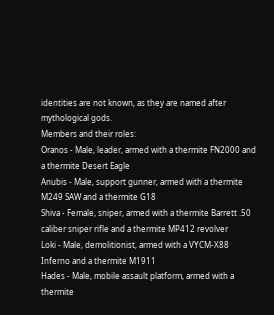identities are not known, as they are named after mythological gods.
Members and their roles:
Oranos - Male, leader, armed with a thermite FN2000 and a thermite Desert Eagle
Anubis - Male, support gunner, armed with a thermite M249 SAW and a thermite G18
Shiva - Female, sniper, armed with a thermite Barrett .50 caliber sniper rifle and a thermite MP412 revolver
Loki - Male, demolitionist, armed with a VYCM-X88 Inferno and a thermite M1911
Hades - Male, mobile assault platform, armed with a thermite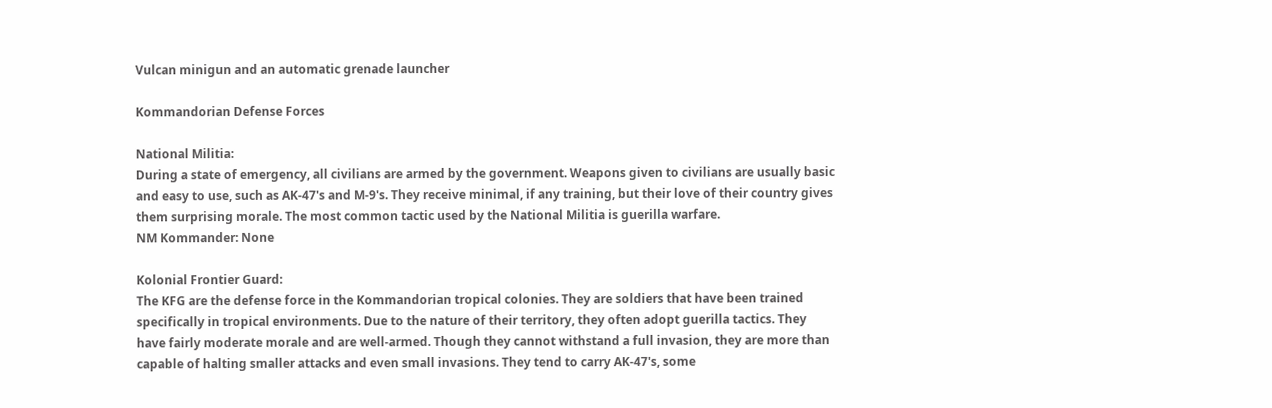Vulcan minigun and an automatic grenade launcher

Kommandorian Defense Forces

National Militia:
During a state of emergency, all civilians are armed by the government. Weapons given to civilians are usually basic and easy to use, such as AK-47's and M-9's. They receive minimal, if any training, but their love of their country gives them surprising morale. The most common tactic used by the National Militia is guerilla warfare.
NM Kommander: None

Kolonial Frontier Guard:
The KFG are the defense force in the Kommandorian tropical colonies. They are soldiers that have been trained specifically in tropical environments. Due to the nature of their territory, they often adopt guerilla tactics. They have fairly moderate morale and are well-armed. Though they cannot withstand a full invasion, they are more than capable of halting smaller attacks and even small invasions. They tend to carry AK-47's, some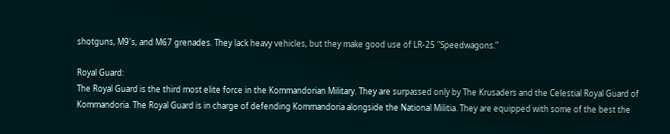shotguns, M9's, and M67 grenades. They lack heavy vehicles, but they make good use of LR-25 "Speedwagons."

Royal Guard:
The Royal Guard is the third most elite force in the Kommandorian Military. They are surpassed only by The Krusaders and the Celestial Royal Guard of Kommandoria. The Royal Guard is in charge of defending Kommandoria alongside the National Militia. They are equipped with some of the best the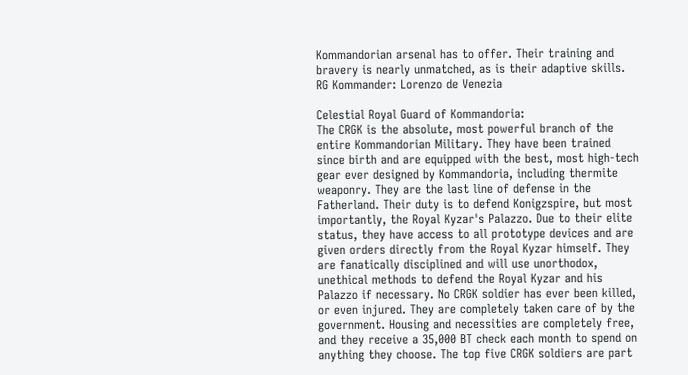Kommandorian arsenal has to offer. Their training and bravery is nearly unmatched, as is their adaptive skills.
RG Kommander: Lorenzo de Venezia

Celestial Royal Guard of Kommandoria:
The CRGK is the absolute, most powerful branch of the entire Kommandorian Military. They have been trained since birth and are equipped with the best, most high-tech gear ever designed by Kommandoria, including thermite weaponry. They are the last line of defense in the Fatherland. Their duty is to defend Konigzspire, but most importantly, the Royal Kyzar's Palazzo. Due to their elite status, they have access to all prototype devices and are given orders directly from the Royal Kyzar himself. They are fanatically disciplined and will use unorthodox, unethical methods to defend the Royal Kyzar and his Palazzo if necessary. No CRGK soldier has ever been killed, or even injured. They are completely taken care of by the government. Housing and necessities are completely free, and they receive a 35,000 BT check each month to spend on anything they choose. The top five CRGK soldiers are part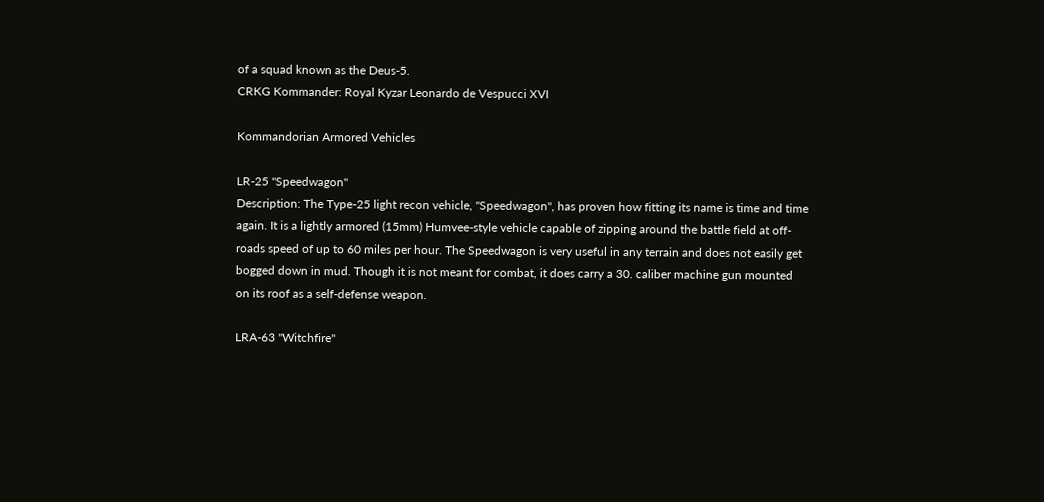of a squad known as the Deus-5.
CRKG Kommander: Royal Kyzar Leonardo de Vespucci XVI

Kommandorian Armored Vehicles

LR-25 "Speedwagon"
Description: The Type-25 light recon vehicle, "Speedwagon", has proven how fitting its name is time and time again. It is a lightly armored (15mm) Humvee-style vehicle capable of zipping around the battle field at off-roads speed of up to 60 miles per hour. The Speedwagon is very useful in any terrain and does not easily get bogged down in mud. Though it is not meant for combat, it does carry a 30. caliber machine gun mounted on its roof as a self-defense weapon.

LRA-63 "Witchfire"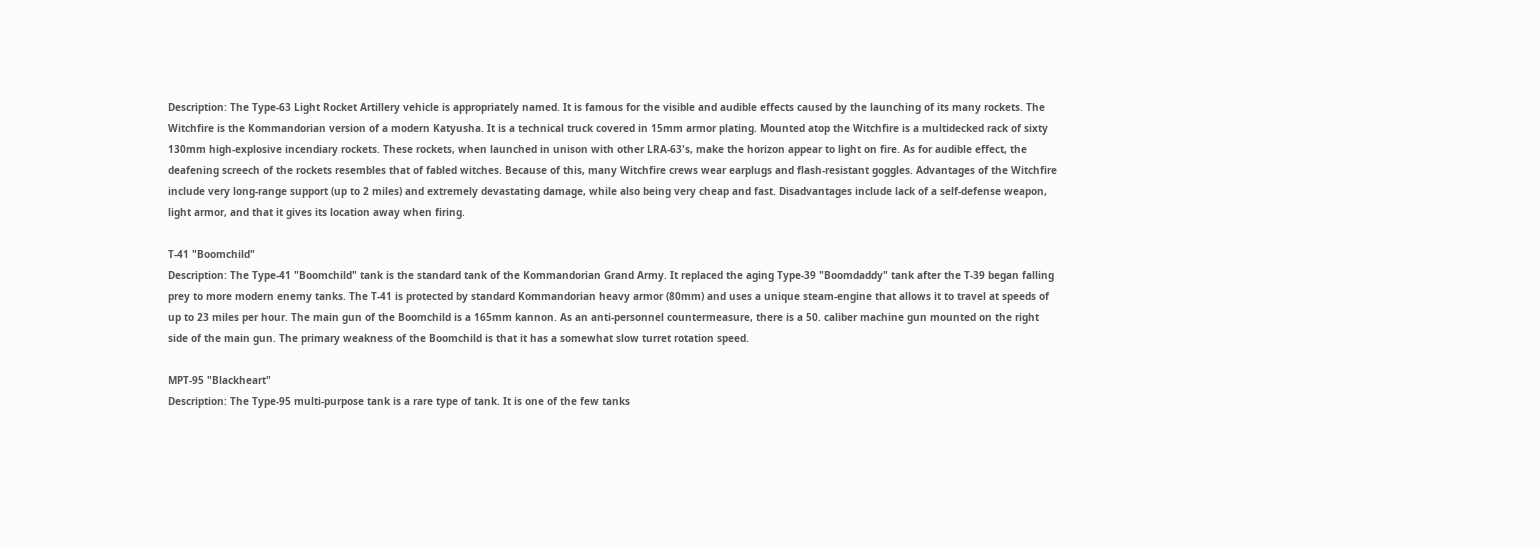Description: The Type-63 Light Rocket Artillery vehicle is appropriately named. It is famous for the visible and audible effects caused by the launching of its many rockets. The Witchfire is the Kommandorian version of a modern Katyusha. It is a technical truck covered in 15mm armor plating. Mounted atop the Witchfire is a multidecked rack of sixty 130mm high-explosive incendiary rockets. These rockets, when launched in unison with other LRA-63's, make the horizon appear to light on fire. As for audible effect, the deafening screech of the rockets resembles that of fabled witches. Because of this, many Witchfire crews wear earplugs and flash-resistant goggles. Advantages of the Witchfire include very long-range support (up to 2 miles) and extremely devastating damage, while also being very cheap and fast. Disadvantages include lack of a self-defense weapon, light armor, and that it gives its location away when firing.

T-41 "Boomchild"
Description: The Type-41 "Boomchild" tank is the standard tank of the Kommandorian Grand Army. It replaced the aging Type-39 "Boomdaddy" tank after the T-39 began falling prey to more modern enemy tanks. The T-41 is protected by standard Kommandorian heavy armor (80mm) and uses a unique steam-engine that allows it to travel at speeds of up to 23 miles per hour. The main gun of the Boomchild is a 165mm kannon. As an anti-personnel countermeasure, there is a 50. caliber machine gun mounted on the right side of the main gun. The primary weakness of the Boomchild is that it has a somewhat slow turret rotation speed.

MPT-95 "Blackheart"
Description: The Type-95 multi-purpose tank is a rare type of tank. It is one of the few tanks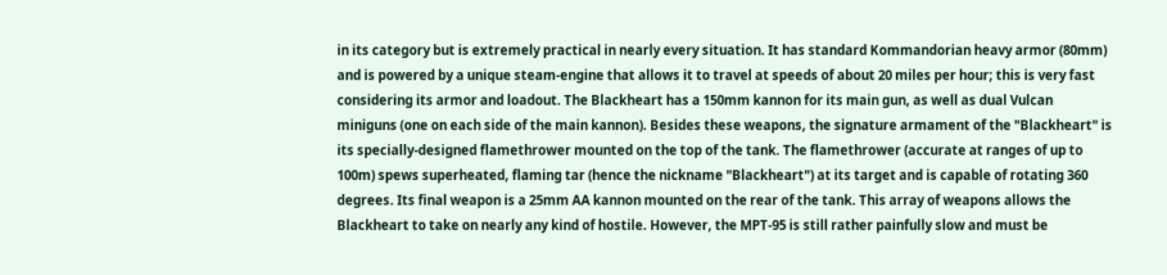in its category but is extremely practical in nearly every situation. It has standard Kommandorian heavy armor (80mm) and is powered by a unique steam-engine that allows it to travel at speeds of about 20 miles per hour; this is very fast considering its armor and loadout. The Blackheart has a 150mm kannon for its main gun, as well as dual Vulcan miniguns (one on each side of the main kannon). Besides these weapons, the signature armament of the "Blackheart" is its specially-designed flamethrower mounted on the top of the tank. The flamethrower (accurate at ranges of up to 100m) spews superheated, flaming tar (hence the nickname "Blackheart") at its target and is capable of rotating 360 degrees. Its final weapon is a 25mm AA kannon mounted on the rear of the tank. This array of weapons allows the Blackheart to take on nearly any kind of hostile. However, the MPT-95 is still rather painfully slow and must be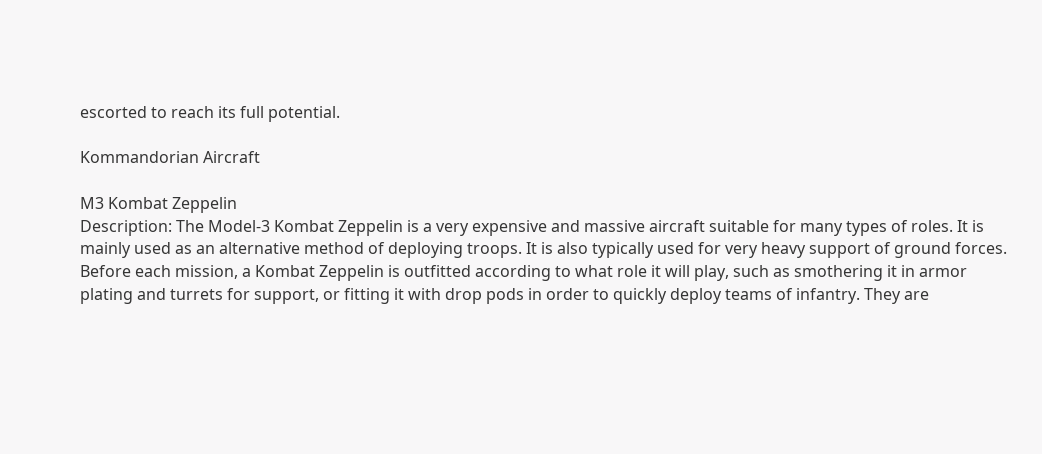escorted to reach its full potential.

Kommandorian Aircraft

M3 Kombat Zeppelin
Description: The Model-3 Kombat Zeppelin is a very expensive and massive aircraft suitable for many types of roles. It is mainly used as an alternative method of deploying troops. It is also typically used for very heavy support of ground forces. Before each mission, a Kombat Zeppelin is outfitted according to what role it will play, such as smothering it in armor plating and turrets for support, or fitting it with drop pods in order to quickly deploy teams of infantry. They are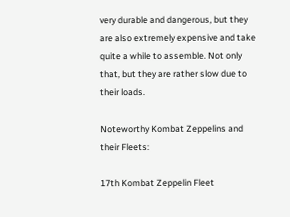very durable and dangerous, but they are also extremely expensive and take quite a while to assemble. Not only that, but they are rather slow due to their loads.

Noteworthy Kombat Zeppelins and their Fleets:

17th Kombat Zeppelin Fleet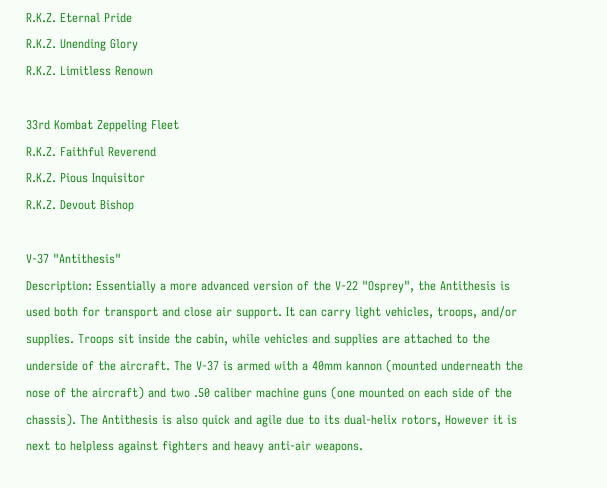R.K.Z. Eternal Pride
R.K.Z. Unending Glory
R.K.Z. Limitless Renown

33rd Kombat Zeppeling Fleet
R.K.Z. Faithful Reverend
R.K.Z. Pious Inquisitor
R.K.Z. Devout Bishop

V-37 "Antithesis"
Description: Essentially a more advanced version of the V-22 "Osprey", the Antithesis is used both for transport and close air support. It can carry light vehicles, troops, and/or supplies. Troops sit inside the cabin, while vehicles and supplies are attached to the underside of the aircraft. The V-37 is armed with a 40mm kannon (mounted underneath the nose of the aircraft) and two .50 caliber machine guns (one mounted on each side of the chassis). The Antithesis is also quick and agile due to its dual-helix rotors, However it is next to helpless against fighters and heavy anti-air weapons.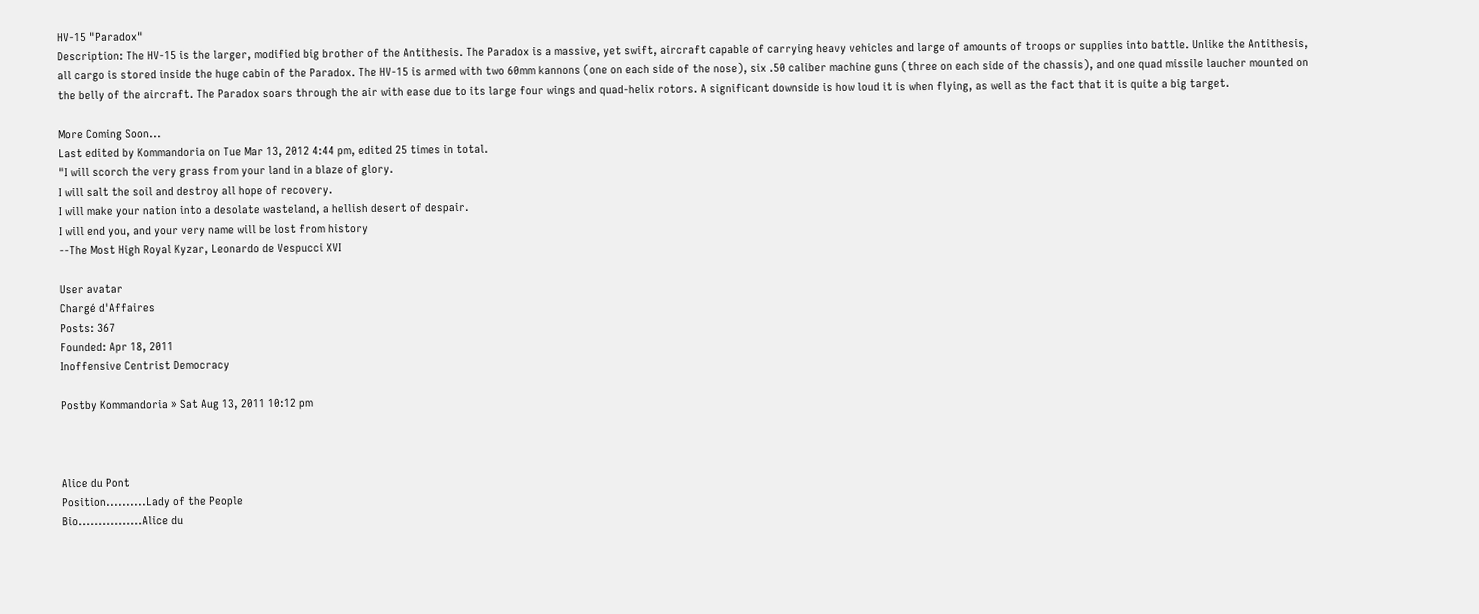HV-15 "Paradox"
Description: The HV-15 is the larger, modified big brother of the Antithesis. The Paradox is a massive, yet swift, aircraft capable of carrying heavy vehicles and large of amounts of troops or supplies into battle. Unlike the Antithesis, all cargo is stored inside the huge cabin of the Paradox. The HV-15 is armed with two 60mm kannons (one on each side of the nose), six .50 caliber machine guns (three on each side of the chassis), and one quad missile laucher mounted on the belly of the aircraft. The Paradox soars through the air with ease due to its large four wings and quad-helix rotors. A significant downside is how loud it is when flying, as well as the fact that it is quite a big target.

More Coming Soon...
Last edited by Kommandoria on Tue Mar 13, 2012 4:44 pm, edited 25 times in total.
"I will scorch the very grass from your land in a blaze of glory.
I will salt the soil and destroy all hope of recovery.
I will make your nation into a desolate wasteland, a hellish desert of despair.
I will end you, and your very name will be lost from history
--The Most High Royal Kyzar, Leonardo de Vespucci XVI

User avatar
Chargé d'Affaires
Posts: 367
Founded: Apr 18, 2011
Inoffensive Centrist Democracy

Postby Kommandoria » Sat Aug 13, 2011 10:12 pm



Alice du Pont
Position..........Lady of the People
Bio................Alice du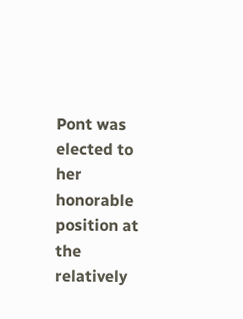Pont was elected to her honorable position at the relatively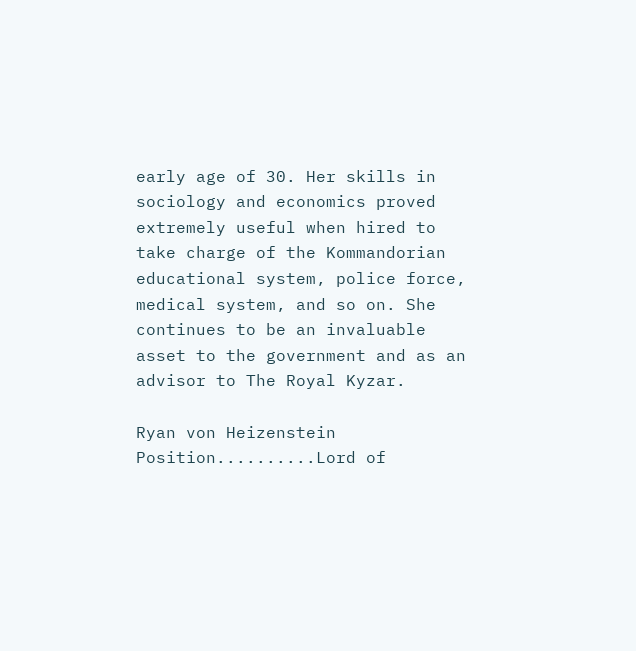early age of 30. Her skills in sociology and economics proved extremely useful when hired to take charge of the Kommandorian educational system, police force, medical system, and so on. She continues to be an invaluable asset to the government and as an advisor to The Royal Kyzar.

Ryan von Heizenstein
Position..........Lord of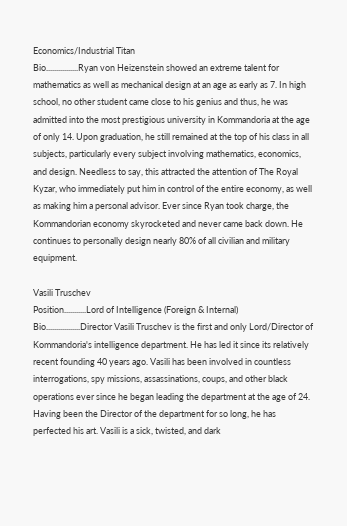Economics/Industrial Titan
Bio................Ryan von Heizenstein showed an extreme talent for mathematics as well as mechanical design at an age as early as 7. In high school, no other student came close to his genius and thus, he was admitted into the most prestigious university in Kommandoria at the age of only 14. Upon graduation, he still remained at the top of his class in all subjects, particularly every subject involving mathematics, economics, and design. Needless to say, this attracted the attention of The Royal Kyzar, who immediately put him in control of the entire economy, as well as making him a personal advisor. Ever since Ryan took charge, the Kommandorian economy skyrocketed and never came back down. He continues to personally design nearly 80% of all civilian and military equipment.

Vasili Truschev
Position...........Lord of Intelligence (Foreign & Internal)
Bio.................Director Vasili Truschev is the first and only Lord/Director of Kommandoria's intelligence department. He has led it since its relatively recent founding 40 years ago. Vasili has been involved in countless interrogations, spy missions, assassinations, coups, and other black operations ever since he began leading the department at the age of 24. Having been the Director of the department for so long, he has perfected his art. Vasili is a sick, twisted, and dark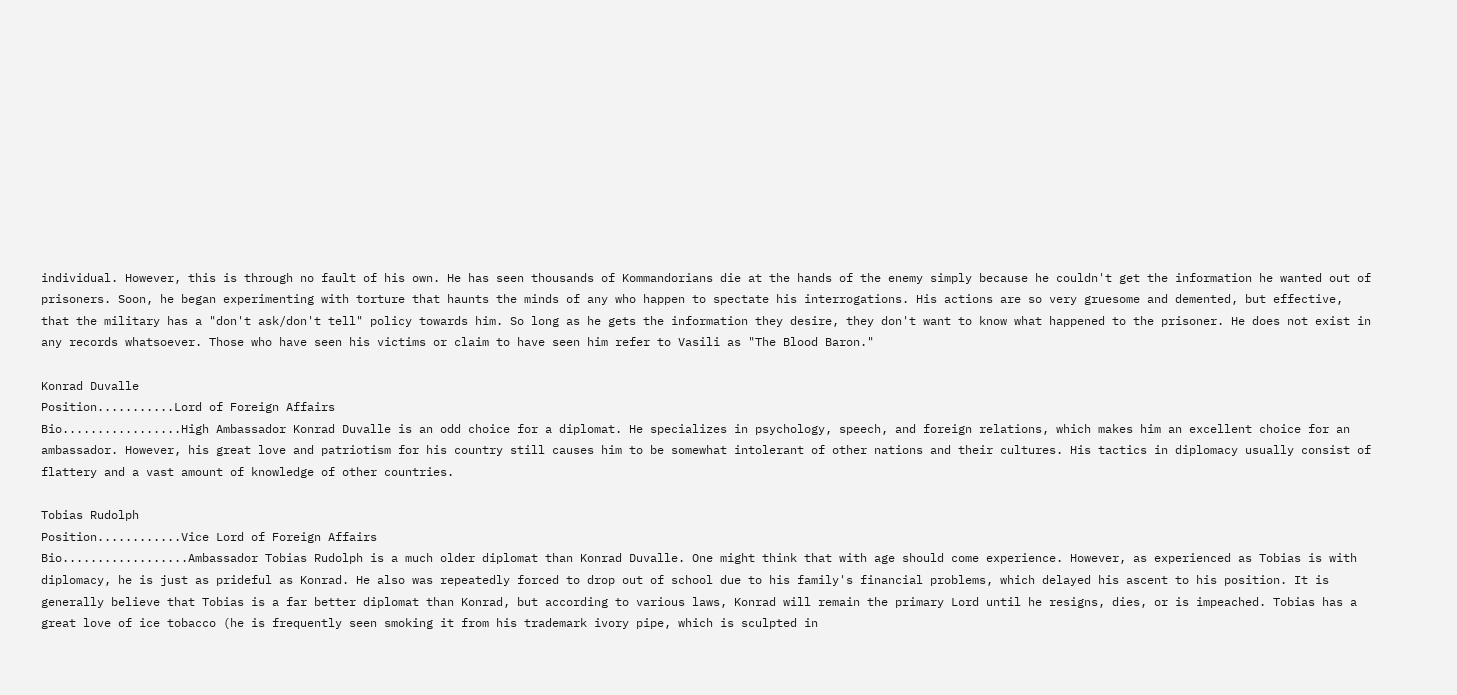individual. However, this is through no fault of his own. He has seen thousands of Kommandorians die at the hands of the enemy simply because he couldn't get the information he wanted out of prisoners. Soon, he began experimenting with torture that haunts the minds of any who happen to spectate his interrogations. His actions are so very gruesome and demented, but effective, that the military has a "don't ask/don't tell" policy towards him. So long as he gets the information they desire, they don't want to know what happened to the prisoner. He does not exist in any records whatsoever. Those who have seen his victims or claim to have seen him refer to Vasili as "The Blood Baron."

Konrad Duvalle
Position...........Lord of Foreign Affairs
Bio.................High Ambassador Konrad Duvalle is an odd choice for a diplomat. He specializes in psychology, speech, and foreign relations, which makes him an excellent choice for an ambassador. However, his great love and patriotism for his country still causes him to be somewhat intolerant of other nations and their cultures. His tactics in diplomacy usually consist of flattery and a vast amount of knowledge of other countries.

Tobias Rudolph
Position............Vice Lord of Foreign Affairs
Bio..................Ambassador Tobias Rudolph is a much older diplomat than Konrad Duvalle. One might think that with age should come experience. However, as experienced as Tobias is with diplomacy, he is just as prideful as Konrad. He also was repeatedly forced to drop out of school due to his family's financial problems, which delayed his ascent to his position. It is generally believe that Tobias is a far better diplomat than Konrad, but according to various laws, Konrad will remain the primary Lord until he resigns, dies, or is impeached. Tobias has a great love of ice tobacco (he is frequently seen smoking it from his trademark ivory pipe, which is sculpted in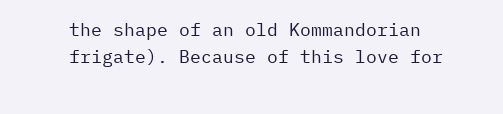the shape of an old Kommandorian frigate). Because of this love for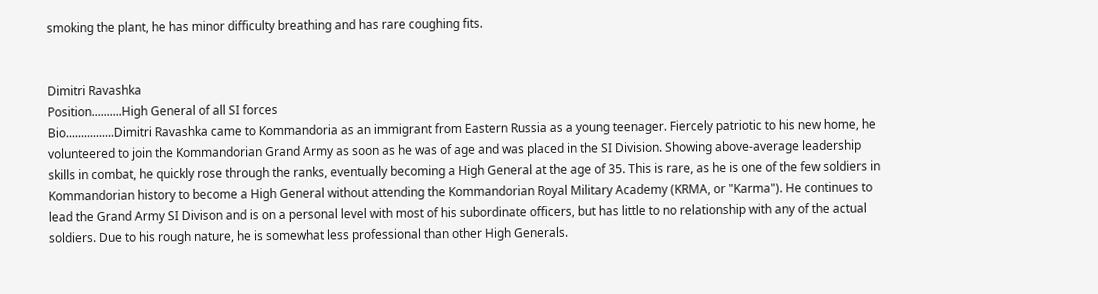smoking the plant, he has minor difficulty breathing and has rare coughing fits.


Dimitri Ravashka
Position..........High General of all SI forces
Bio................Dimitri Ravashka came to Kommandoria as an immigrant from Eastern Russia as a young teenager. Fiercely patriotic to his new home, he volunteered to join the Kommandorian Grand Army as soon as he was of age and was placed in the SI Division. Showing above-average leadership skills in combat, he quickly rose through the ranks, eventually becoming a High General at the age of 35. This is rare, as he is one of the few soldiers in Kommandorian history to become a High General without attending the Kommandorian Royal Military Academy (KRMA, or "Karma"). He continues to lead the Grand Army SI Divison and is on a personal level with most of his subordinate officers, but has little to no relationship with any of the actual soldiers. Due to his rough nature, he is somewhat less professional than other High Generals.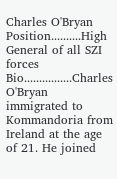Charles O'Bryan
Position..........High General of all SZI forces
Bio................Charles O'Bryan immigrated to Kommandoria from Ireland at the age of 21. He joined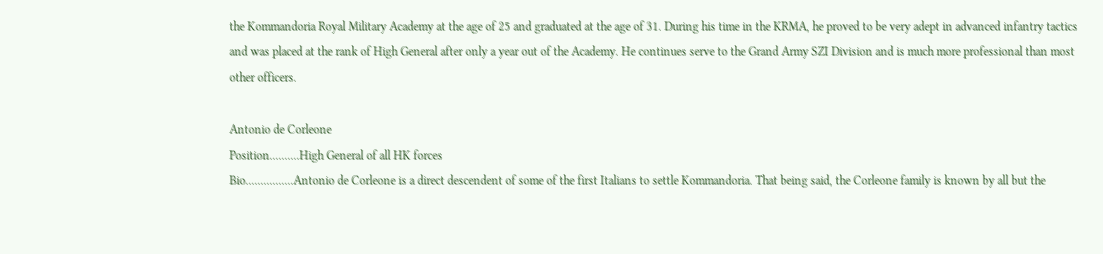the Kommandoria Royal Military Academy at the age of 25 and graduated at the age of 31. During his time in the KRMA, he proved to be very adept in advanced infantry tactics and was placed at the rank of High General after only a year out of the Academy. He continues serve to the Grand Army SZI Division and is much more professional than most other officers.

Antonio de Corleone
Position..........High General of all HK forces
Bio................Antonio de Corleone is a direct descendent of some of the first Italians to settle Kommandoria. That being said, the Corleone family is known by all but the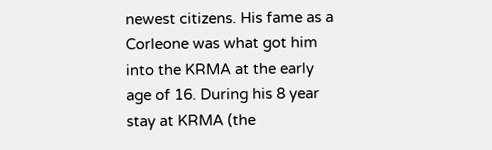newest citizens. His fame as a Corleone was what got him into the KRMA at the early age of 16. During his 8 year stay at KRMA (the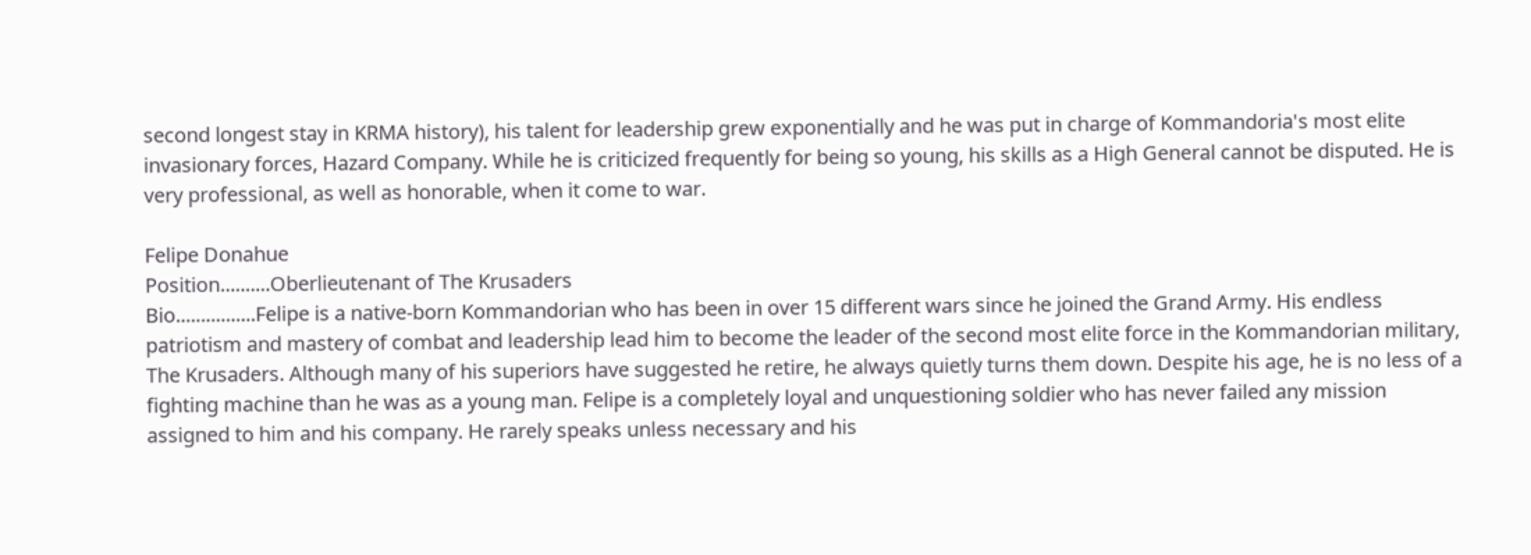second longest stay in KRMA history), his talent for leadership grew exponentially and he was put in charge of Kommandoria's most elite invasionary forces, Hazard Company. While he is criticized frequently for being so young, his skills as a High General cannot be disputed. He is very professional, as well as honorable, when it come to war.

Felipe Donahue
Position..........Oberlieutenant of The Krusaders
Bio................Felipe is a native-born Kommandorian who has been in over 15 different wars since he joined the Grand Army. His endless patriotism and mastery of combat and leadership lead him to become the leader of the second most elite force in the Kommandorian military, The Krusaders. Although many of his superiors have suggested he retire, he always quietly turns them down. Despite his age, he is no less of a fighting machine than he was as a young man. Felipe is a completely loyal and unquestioning soldier who has never failed any mission assigned to him and his company. He rarely speaks unless necessary and his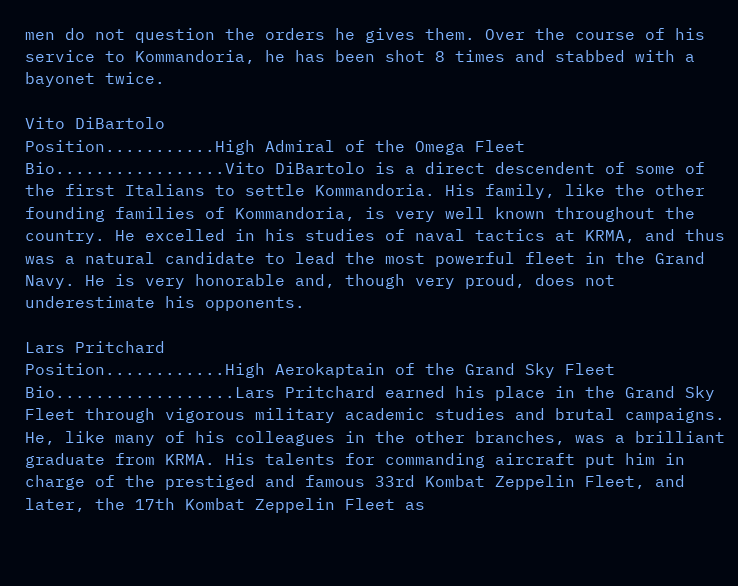men do not question the orders he gives them. Over the course of his service to Kommandoria, he has been shot 8 times and stabbed with a bayonet twice.

Vito DiBartolo
Position...........High Admiral of the Omega Fleet
Bio.................Vito DiBartolo is a direct descendent of some of the first Italians to settle Kommandoria. His family, like the other founding families of Kommandoria, is very well known throughout the country. He excelled in his studies of naval tactics at KRMA, and thus was a natural candidate to lead the most powerful fleet in the Grand Navy. He is very honorable and, though very proud, does not underestimate his opponents.

Lars Pritchard
Position............High Aerokaptain of the Grand Sky Fleet
Bio..................Lars Pritchard earned his place in the Grand Sky Fleet through vigorous military academic studies and brutal campaigns. He, like many of his colleagues in the other branches, was a brilliant graduate from KRMA. His talents for commanding aircraft put him in charge of the prestiged and famous 33rd Kombat Zeppelin Fleet, and later, the 17th Kombat Zeppelin Fleet as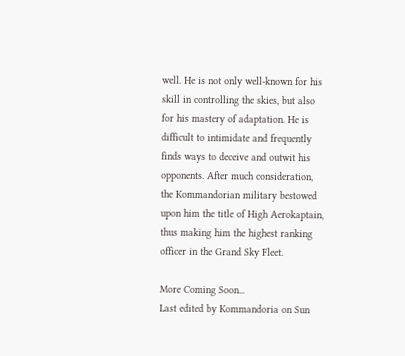well. He is not only well-known for his skill in controlling the skies, but also for his mastery of adaptation. He is difficult to intimidate and frequently finds ways to deceive and outwit his opponents. After much consideration, the Kommandorian military bestowed upon him the title of High Aerokaptain, thus making him the highest ranking officer in the Grand Sky Fleet.

More Coming Soon...
Last edited by Kommandoria on Sun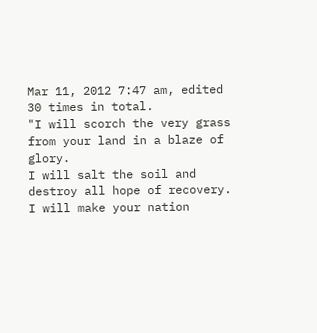Mar 11, 2012 7:47 am, edited 30 times in total.
"I will scorch the very grass from your land in a blaze of glory.
I will salt the soil and destroy all hope of recovery.
I will make your nation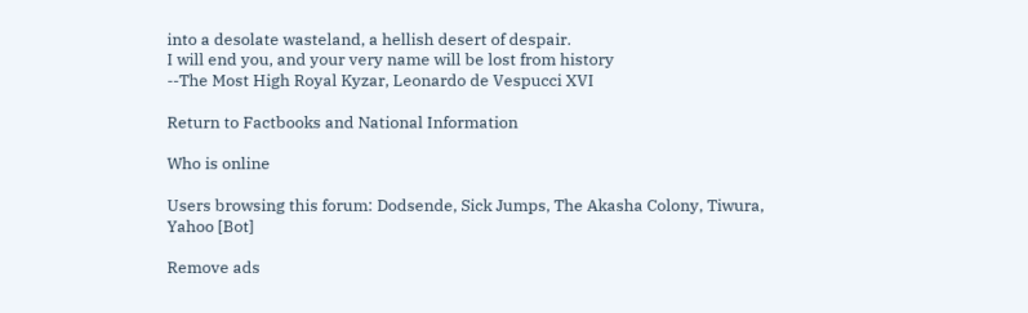into a desolate wasteland, a hellish desert of despair.
I will end you, and your very name will be lost from history
--The Most High Royal Kyzar, Leonardo de Vespucci XVI

Return to Factbooks and National Information

Who is online

Users browsing this forum: Dodsende, Sick Jumps, The Akasha Colony, Tiwura, Yahoo [Bot]

Remove ads